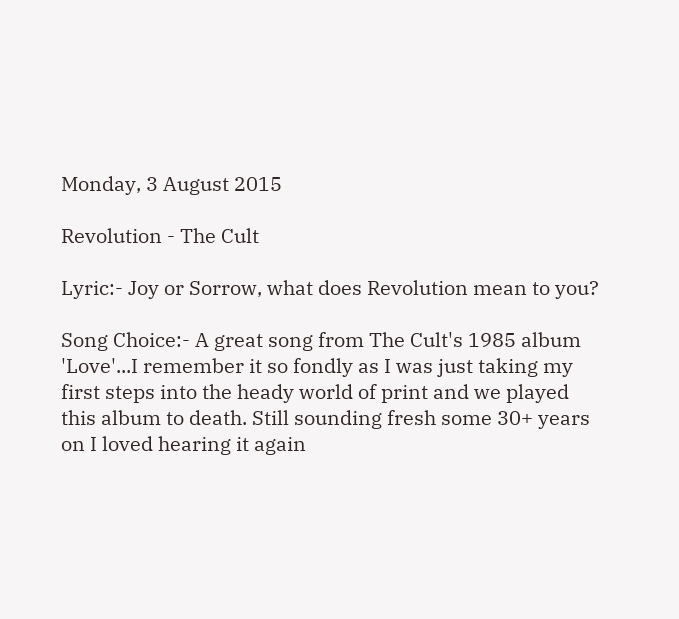Monday, 3 August 2015

Revolution - The Cult

Lyric:- Joy or Sorrow, what does Revolution mean to you?

Song Choice:- A great song from The Cult's 1985 album 'Love'...I remember it so fondly as I was just taking my first steps into the heady world of print and we played this album to death. Still sounding fresh some 30+ years on I loved hearing it again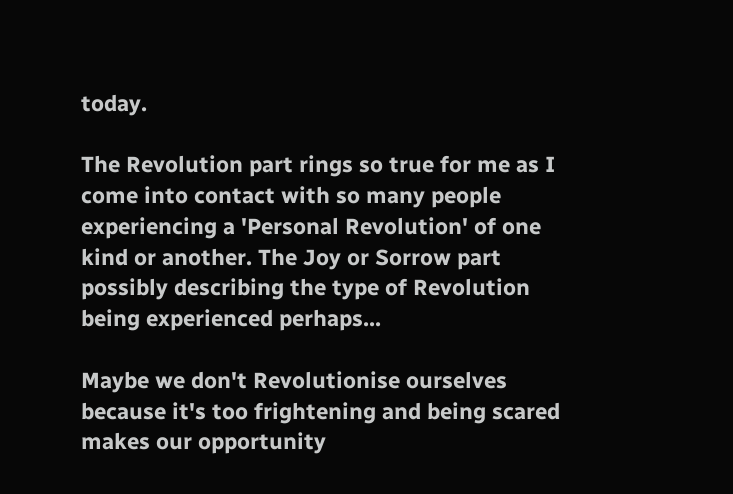today.

The Revolution part rings so true for me as I come into contact with so many people experiencing a 'Personal Revolution' of one kind or another. The Joy or Sorrow part possibly describing the type of Revolution being experienced perhaps...

Maybe we don't Revolutionise ourselves because it's too frightening and being scared makes our opportunity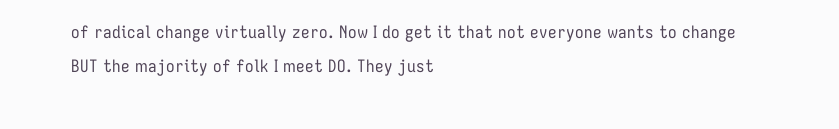of radical change virtually zero. Now I do get it that not everyone wants to change BUT the majority of folk I meet DO. They just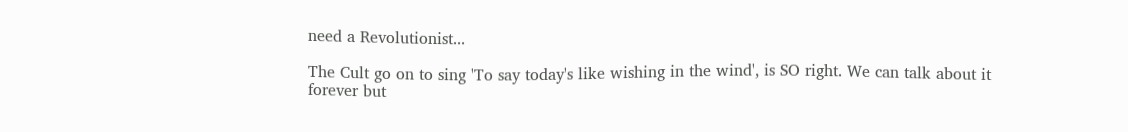need a Revolutionist...

The Cult go on to sing 'To say today's like wishing in the wind', is SO right. We can talk about it forever but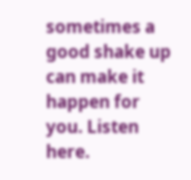sometimes a good shake up can make it happen for you. Listen here.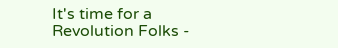It's time for a Revolution Folks -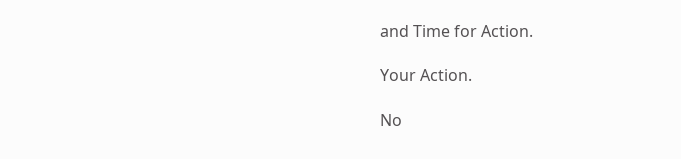and Time for Action.

Your Action.

No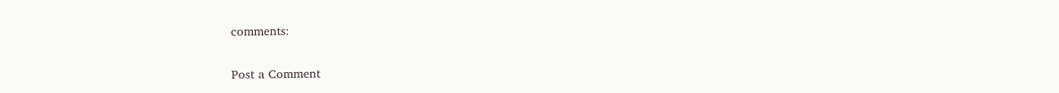comments:

Post a Comment